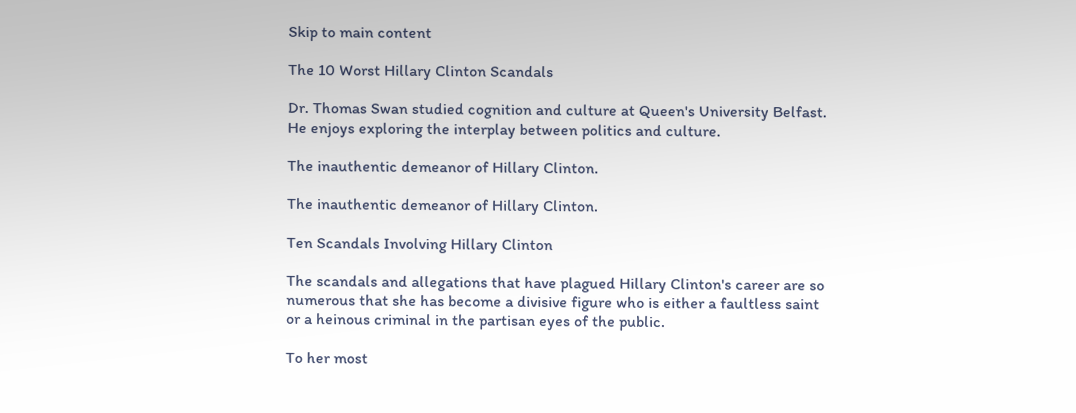Skip to main content

The 10 Worst Hillary Clinton Scandals

Dr. Thomas Swan studied cognition and culture at Queen's University Belfast. He enjoys exploring the interplay between politics and culture.

The inauthentic demeanor of Hillary Clinton.

The inauthentic demeanor of Hillary Clinton.

Ten Scandals Involving Hillary Clinton

The scandals and allegations that have plagued Hillary Clinton's career are so numerous that she has become a divisive figure who is either a faultless saint or a heinous criminal in the partisan eyes of the public.

To her most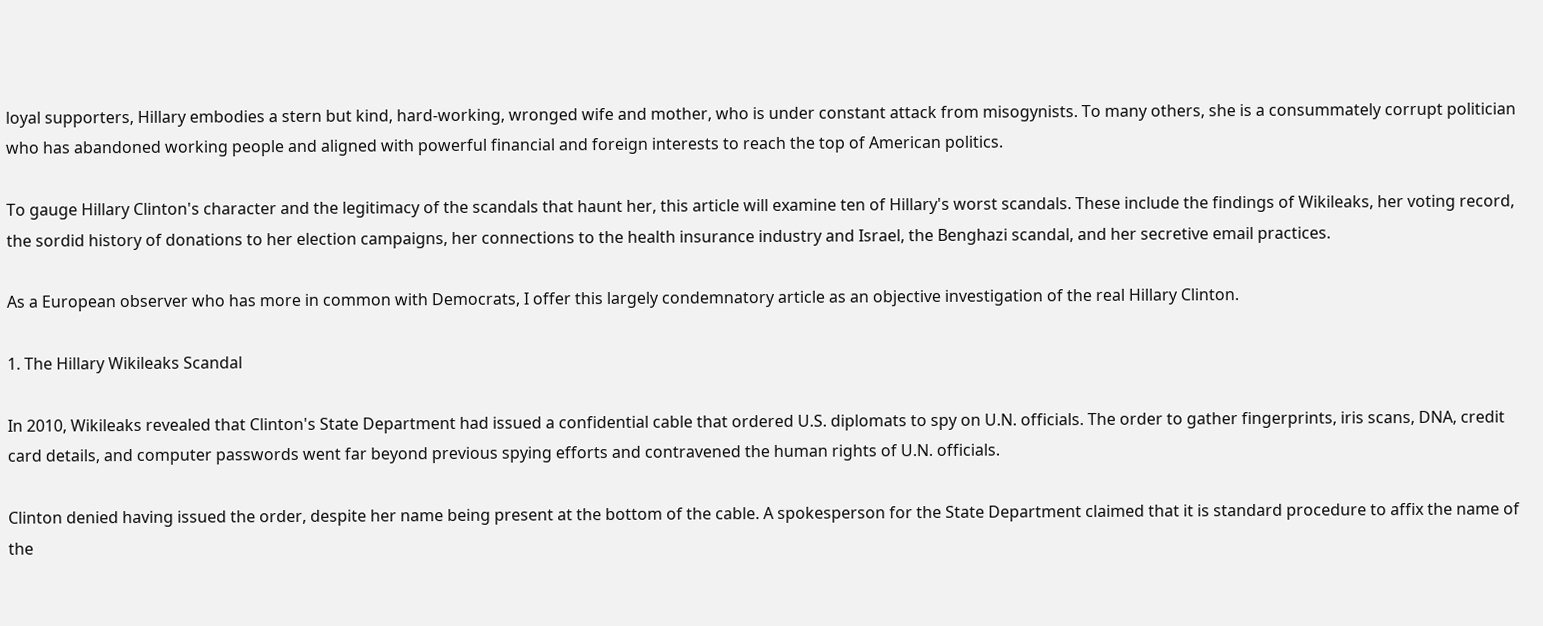loyal supporters, Hillary embodies a stern but kind, hard-working, wronged wife and mother, who is under constant attack from misogynists. To many others, she is a consummately corrupt politician who has abandoned working people and aligned with powerful financial and foreign interests to reach the top of American politics.

To gauge Hillary Clinton's character and the legitimacy of the scandals that haunt her, this article will examine ten of Hillary's worst scandals. These include the findings of Wikileaks, her voting record, the sordid history of donations to her election campaigns, her connections to the health insurance industry and Israel, the Benghazi scandal, and her secretive email practices.

As a European observer who has more in common with Democrats, I offer this largely condemnatory article as an objective investigation of the real Hillary Clinton.

1. The Hillary Wikileaks Scandal

In 2010, Wikileaks revealed that Clinton's State Department had issued a confidential cable that ordered U.S. diplomats to spy on U.N. officials. The order to gather fingerprints, iris scans, DNA, credit card details, and computer passwords went far beyond previous spying efforts and contravened the human rights of U.N. officials.

Clinton denied having issued the order, despite her name being present at the bottom of the cable. A spokesperson for the State Department claimed that it is standard procedure to affix the name of the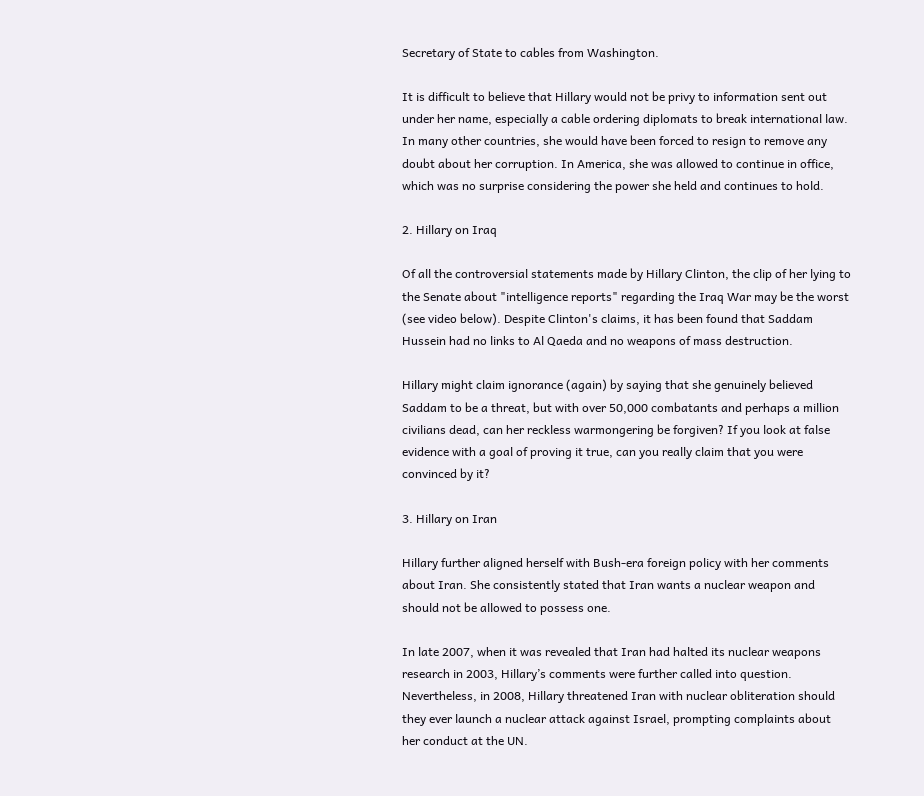Secretary of State to cables from Washington.

It is difficult to believe that Hillary would not be privy to information sent out under her name, especially a cable ordering diplomats to break international law. In many other countries, she would have been forced to resign to remove any doubt about her corruption. In America, she was allowed to continue in office, which was no surprise considering the power she held and continues to hold.

2. Hillary on Iraq

Of all the controversial statements made by Hillary Clinton, the clip of her lying to the Senate about "intelligence reports" regarding the Iraq War may be the worst (see video below). Despite Clinton's claims, it has been found that Saddam Hussein had no links to Al Qaeda and no weapons of mass destruction.

Hillary might claim ignorance (again) by saying that she genuinely believed Saddam to be a threat, but with over 50,000 combatants and perhaps a million civilians dead, can her reckless warmongering be forgiven? If you look at false evidence with a goal of proving it true, can you really claim that you were convinced by it?

3. Hillary on Iran

Hillary further aligned herself with Bush-era foreign policy with her comments about Iran. She consistently stated that Iran wants a nuclear weapon and should not be allowed to possess one.

In late 2007, when it was revealed that Iran had halted its nuclear weapons research in 2003, Hillary’s comments were further called into question. Nevertheless, in 2008, Hillary threatened Iran with nuclear obliteration should they ever launch a nuclear attack against Israel, prompting complaints about her conduct at the UN.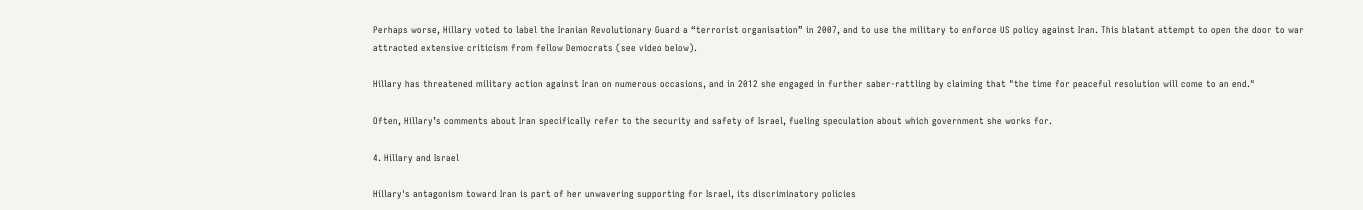Perhaps worse, Hillary voted to label the Iranian Revolutionary Guard a “terrorist organisation” in 2007, and to use the military to enforce US policy against Iran. This blatant attempt to open the door to war attracted extensive criticism from fellow Democrats (see video below).

Hillary has threatened military action against Iran on numerous occasions, and in 2012 she engaged in further saber-rattling by claiming that "the time for peaceful resolution will come to an end."

Often, Hillary’s comments about Iran specifically refer to the security and safety of Israel, fueling speculation about which government she works for.

4. Hillary and Israel

Hillary's antagonism toward Iran is part of her unwavering supporting for Israel, its discriminatory policies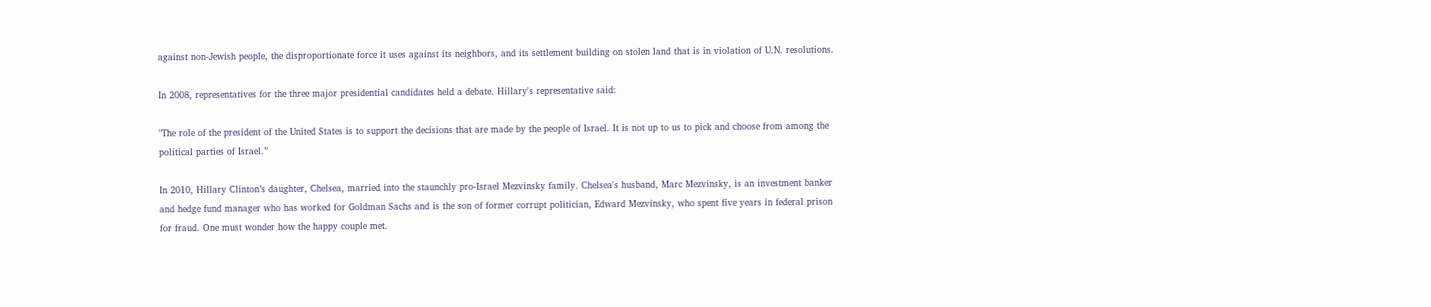against non-Jewish people, the disproportionate force it uses against its neighbors, and its settlement building on stolen land that is in violation of U.N. resolutions.

In 2008, representatives for the three major presidential candidates held a debate. Hillary's representative said:

"The role of the president of the United States is to support the decisions that are made by the people of Israel. It is not up to us to pick and choose from among the political parties of Israel.”

In 2010, Hillary Clinton’s daughter, Chelsea, married into the staunchly pro-Israel Mezvinsky family. Chelsea's husband, Marc Mezvinsky, is an investment banker and hedge fund manager who has worked for Goldman Sachs and is the son of former corrupt politician, Edward Mezvinsky, who spent five years in federal prison for fraud. One must wonder how the happy couple met.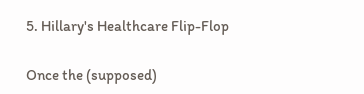5. Hillary's Healthcare Flip-Flop

Once the (supposed)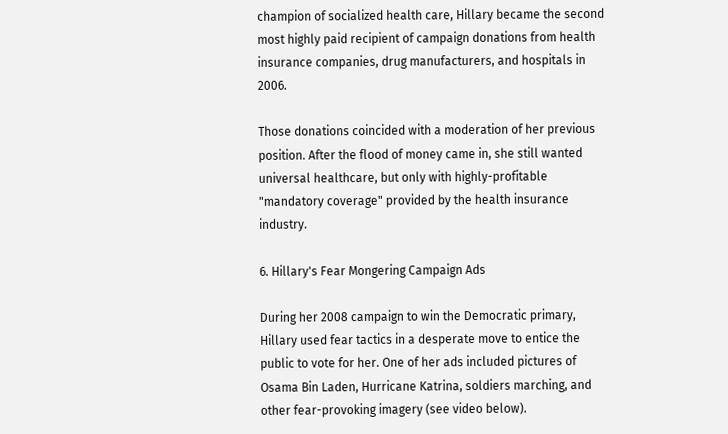champion of socialized health care, Hillary became the second most highly paid recipient of campaign donations from health insurance companies, drug manufacturers, and hospitals in 2006.

Those donations coincided with a moderation of her previous position. After the flood of money came in, she still wanted universal healthcare, but only with highly-profitable "mandatory coverage" provided by the health insurance industry.

6. Hillary's Fear Mongering Campaign Ads

During her 2008 campaign to win the Democratic primary, Hillary used fear tactics in a desperate move to entice the public to vote for her. One of her ads included pictures of Osama Bin Laden, Hurricane Katrina, soldiers marching, and other fear-provoking imagery (see video below).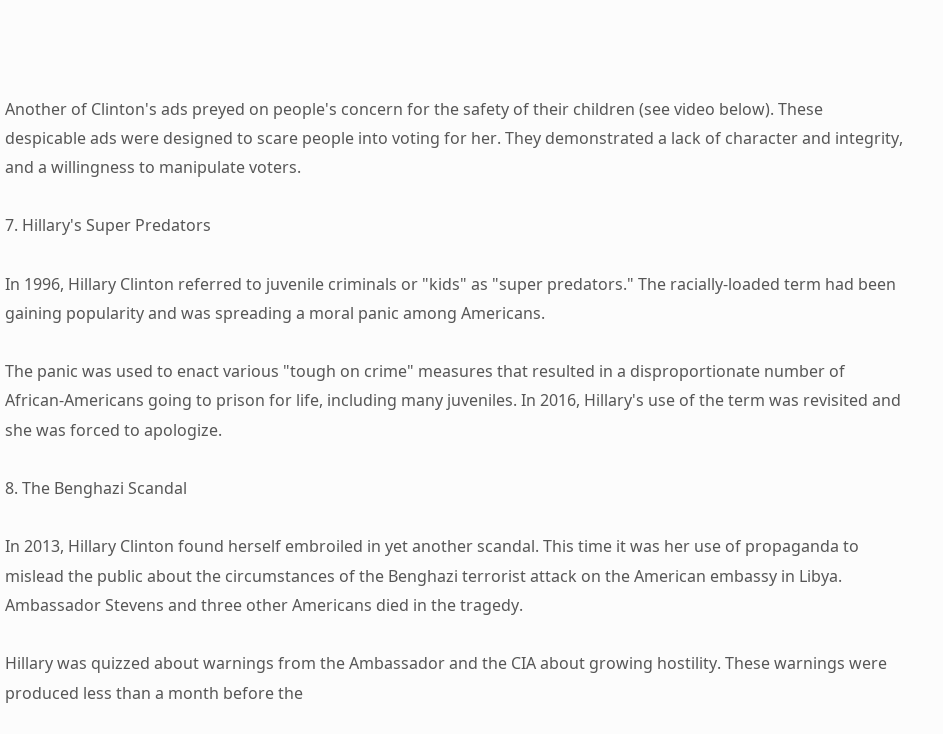Another of Clinton's ads preyed on people's concern for the safety of their children (see video below). These despicable ads were designed to scare people into voting for her. They demonstrated a lack of character and integrity, and a willingness to manipulate voters.

7. Hillary's Super Predators

In 1996, Hillary Clinton referred to juvenile criminals or "kids" as "super predators." The racially-loaded term had been gaining popularity and was spreading a moral panic among Americans.

The panic was used to enact various "tough on crime" measures that resulted in a disproportionate number of African-Americans going to prison for life, including many juveniles. In 2016, Hillary's use of the term was revisited and she was forced to apologize.

8. The Benghazi Scandal

In 2013, Hillary Clinton found herself embroiled in yet another scandal. This time it was her use of propaganda to mislead the public about the circumstances of the Benghazi terrorist attack on the American embassy in Libya. Ambassador Stevens and three other Americans died in the tragedy.

Hillary was quizzed about warnings from the Ambassador and the CIA about growing hostility. These warnings were produced less than a month before the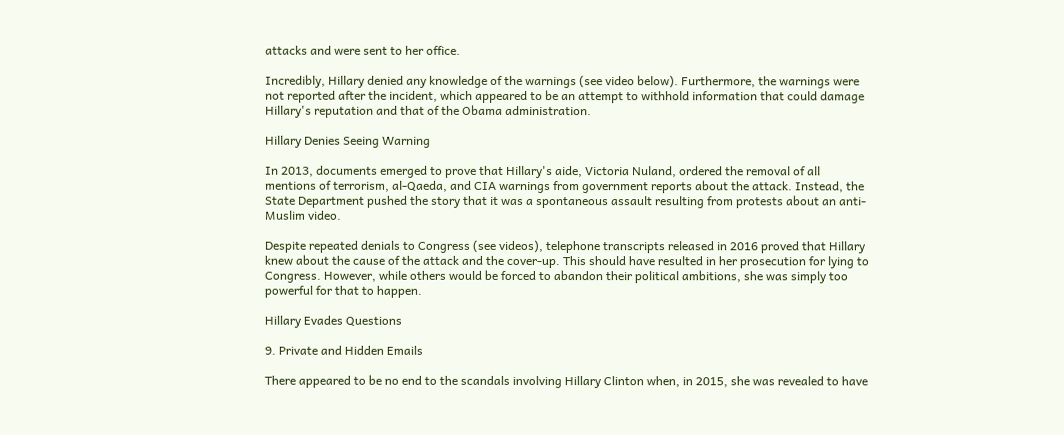attacks and were sent to her office.

Incredibly, Hillary denied any knowledge of the warnings (see video below). Furthermore, the warnings were not reported after the incident, which appeared to be an attempt to withhold information that could damage Hillary's reputation and that of the Obama administration.

Hillary Denies Seeing Warning

In 2013, documents emerged to prove that Hillary's aide, Victoria Nuland, ordered the removal of all mentions of terrorism, al-Qaeda, and CIA warnings from government reports about the attack. Instead, the State Department pushed the story that it was a spontaneous assault resulting from protests about an anti-Muslim video.

Despite repeated denials to Congress (see videos), telephone transcripts released in 2016 proved that Hillary knew about the cause of the attack and the cover-up. This should have resulted in her prosecution for lying to Congress. However, while others would be forced to abandon their political ambitions, she was simply too powerful for that to happen.

Hillary Evades Questions

9. Private and Hidden Emails

There appeared to be no end to the scandals involving Hillary Clinton when, in 2015, she was revealed to have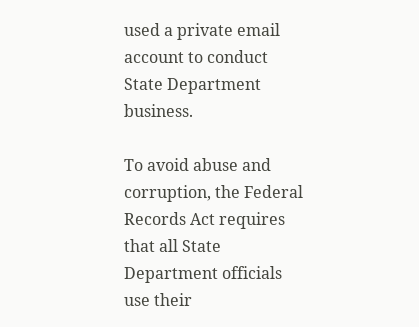used a private email account to conduct State Department business.

To avoid abuse and corruption, the Federal Records Act requires that all State Department officials use their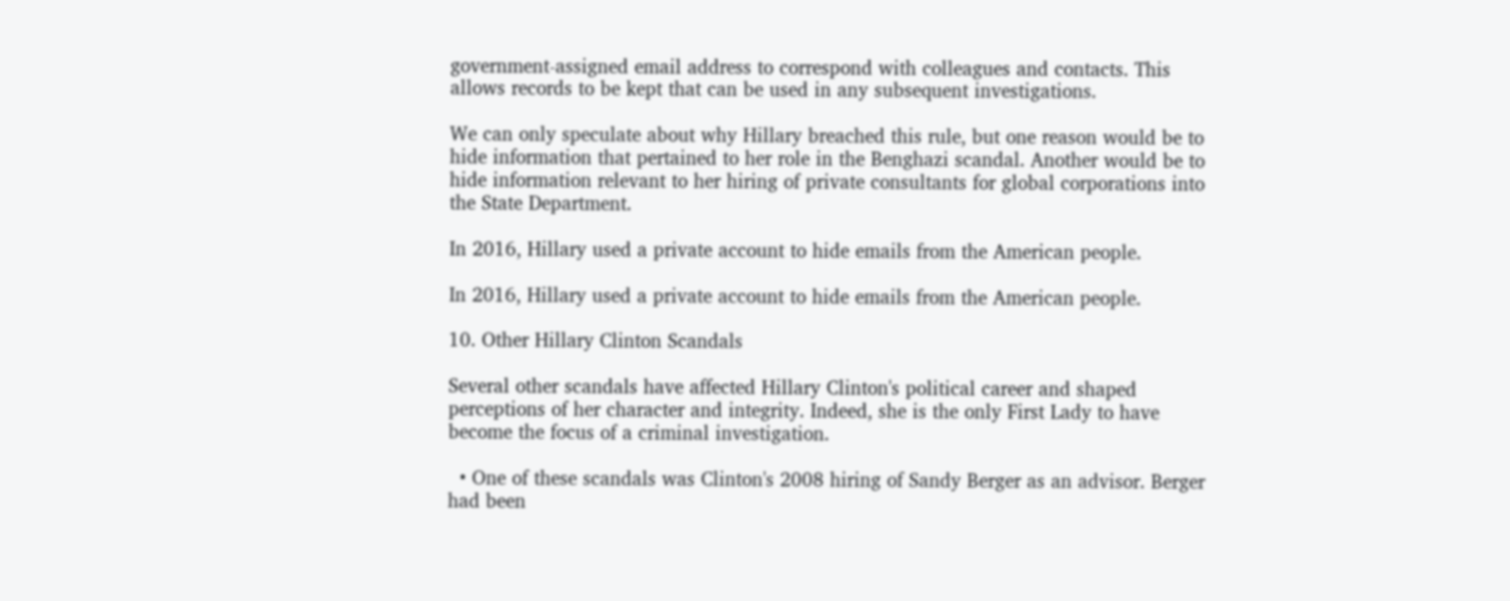government-assigned email address to correspond with colleagues and contacts. This allows records to be kept that can be used in any subsequent investigations.

We can only speculate about why Hillary breached this rule, but one reason would be to hide information that pertained to her role in the Benghazi scandal. Another would be to hide information relevant to her hiring of private consultants for global corporations into the State Department.

In 2016, Hillary used a private account to hide emails from the American people.

In 2016, Hillary used a private account to hide emails from the American people.

10. Other Hillary Clinton Scandals

Several other scandals have affected Hillary Clinton's political career and shaped perceptions of her character and integrity. Indeed, she is the only First Lady to have become the focus of a criminal investigation.

  • One of these scandals was Clinton's 2008 hiring of Sandy Berger as an advisor. Berger had been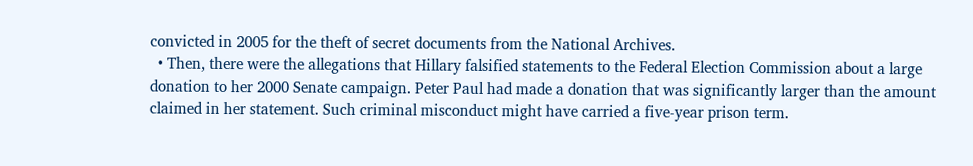convicted in 2005 for the theft of secret documents from the National Archives.
  • Then, there were the allegations that Hillary falsified statements to the Federal Election Commission about a large donation to her 2000 Senate campaign. Peter Paul had made a donation that was significantly larger than the amount claimed in her statement. Such criminal misconduct might have carried a five-year prison term.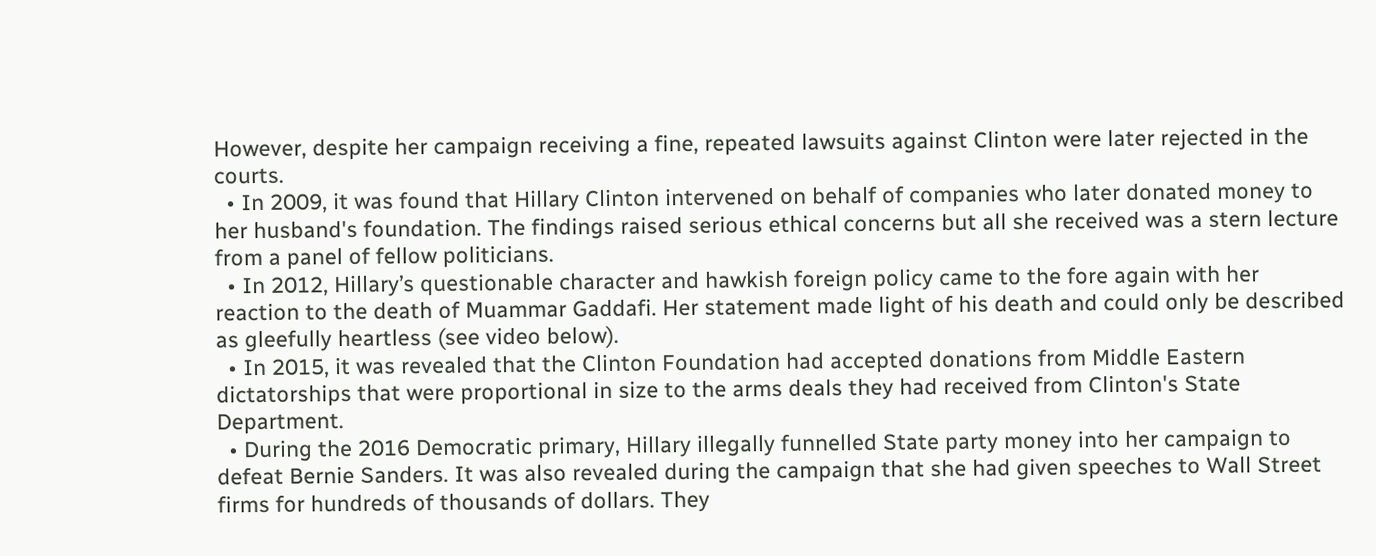However, despite her campaign receiving a fine, repeated lawsuits against Clinton were later rejected in the courts.
  • In 2009, it was found that Hillary Clinton intervened on behalf of companies who later donated money to her husband's foundation. The findings raised serious ethical concerns but all she received was a stern lecture from a panel of fellow politicians.
  • In 2012, Hillary’s questionable character and hawkish foreign policy came to the fore again with her reaction to the death of Muammar Gaddafi. Her statement made light of his death and could only be described as gleefully heartless (see video below).
  • In 2015, it was revealed that the Clinton Foundation had accepted donations from Middle Eastern dictatorships that were proportional in size to the arms deals they had received from Clinton's State Department.
  • During the 2016 Democratic primary, Hillary illegally funnelled State party money into her campaign to defeat Bernie Sanders. It was also revealed during the campaign that she had given speeches to Wall Street firms for hundreds of thousands of dollars. They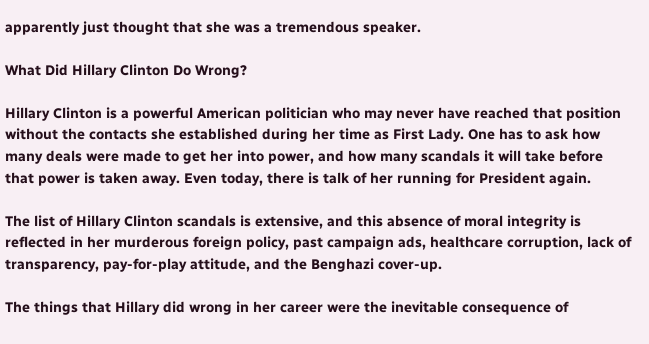apparently just thought that she was a tremendous speaker.

What Did Hillary Clinton Do Wrong?

Hillary Clinton is a powerful American politician who may never have reached that position without the contacts she established during her time as First Lady. One has to ask how many deals were made to get her into power, and how many scandals it will take before that power is taken away. Even today, there is talk of her running for President again.

The list of Hillary Clinton scandals is extensive, and this absence of moral integrity is reflected in her murderous foreign policy, past campaign ads, healthcare corruption, lack of transparency, pay-for-play attitude, and the Benghazi cover-up.

The things that Hillary did wrong in her career were the inevitable consequence of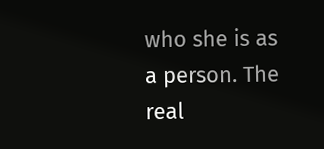who she is as a person. The real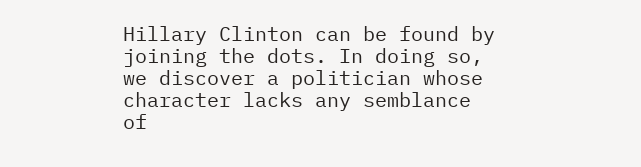Hillary Clinton can be found by joining the dots. In doing so, we discover a politician whose character lacks any semblance of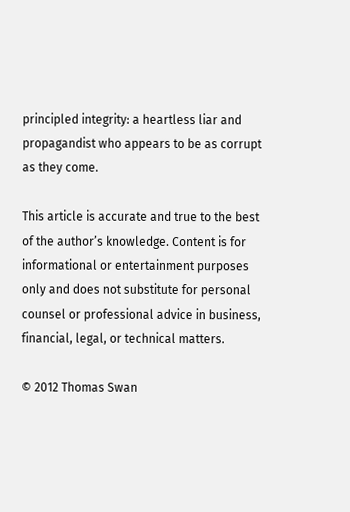principled integrity: a heartless liar and propagandist who appears to be as corrupt as they come.

This article is accurate and true to the best of the author’s knowledge. Content is for informational or entertainment purposes only and does not substitute for personal counsel or professional advice in business, financial, legal, or technical matters.

© 2012 Thomas Swan